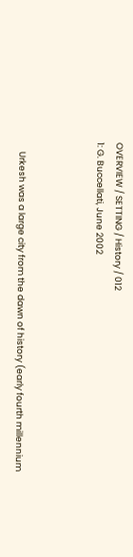OVERVIEW / SETTING / History / 012
1: G. Buccellati, June 2002



     Urkesh was a large city from the dawn of history (early fourth millennium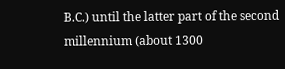B.C.) until the latter part of the second millennium (about 1300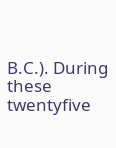B.C.). During these twentyfive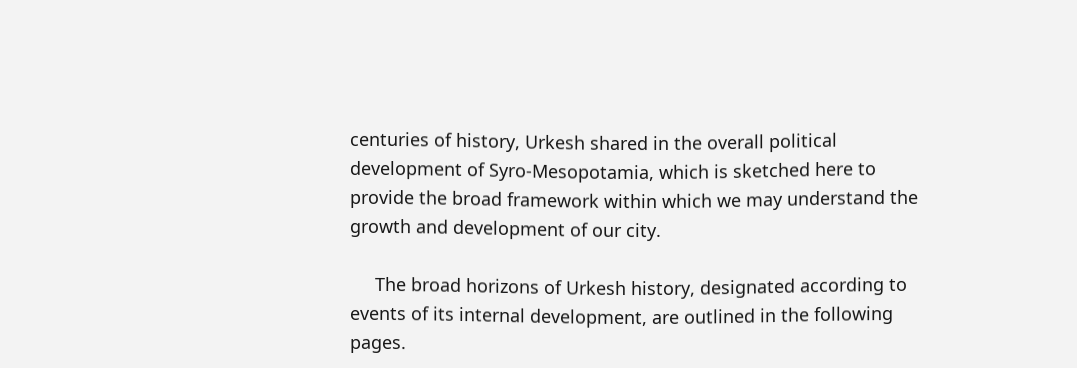centuries of history, Urkesh shared in the overall political development of Syro-Mesopotamia, which is sketched here to provide the broad framework within which we may understand the growth and development of our city.

     The broad horizons of Urkesh history, designated according to events of its internal development, are outlined in the following pages.